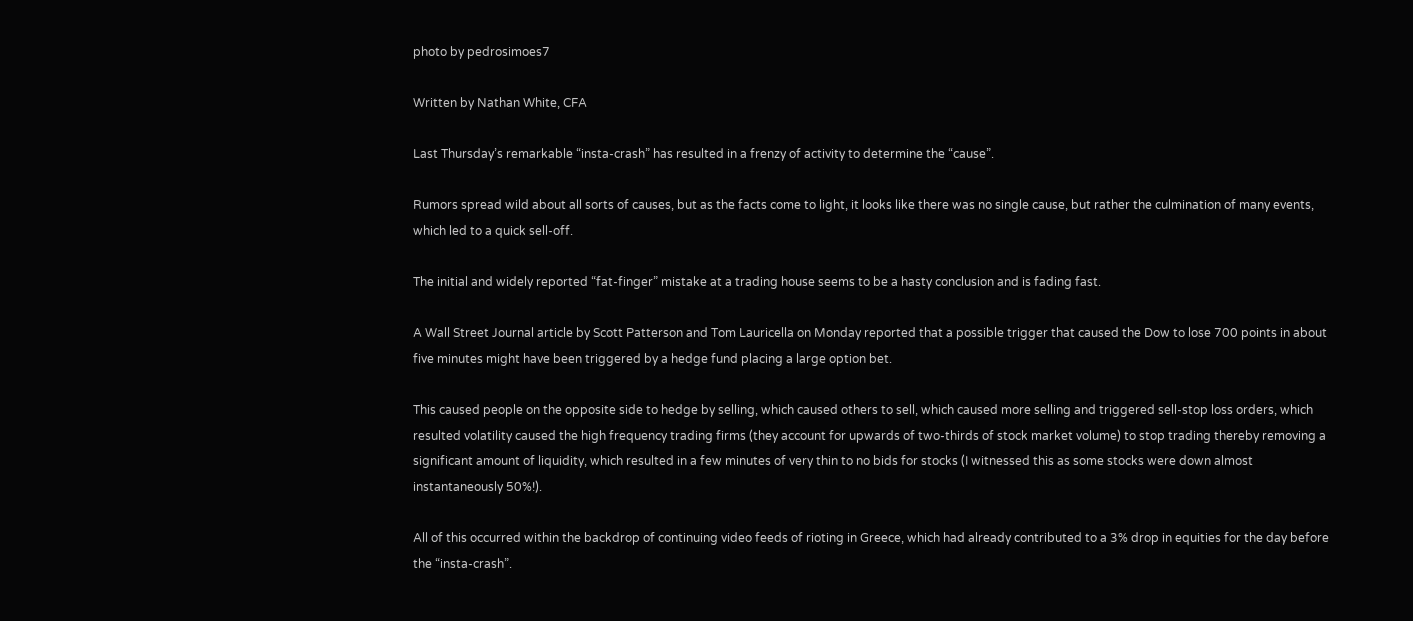photo by pedrosimoes7

Written by Nathan White, CFA

Last Thursday’s remarkable “insta-crash” has resulted in a frenzy of activity to determine the “cause”.

Rumors spread wild about all sorts of causes, but as the facts come to light, it looks like there was no single cause, but rather the culmination of many events, which led to a quick sell-off.

The initial and widely reported “fat-finger” mistake at a trading house seems to be a hasty conclusion and is fading fast.

A Wall Street Journal article by Scott Patterson and Tom Lauricella on Monday reported that a possible trigger that caused the Dow to lose 700 points in about five minutes might have been triggered by a hedge fund placing a large option bet.

This caused people on the opposite side to hedge by selling, which caused others to sell, which caused more selling and triggered sell-stop loss orders, which resulted volatility caused the high frequency trading firms (they account for upwards of two-thirds of stock market volume) to stop trading thereby removing a significant amount of liquidity, which resulted in a few minutes of very thin to no bids for stocks (I witnessed this as some stocks were down almost instantaneously 50%!).

All of this occurred within the backdrop of continuing video feeds of rioting in Greece, which had already contributed to a 3% drop in equities for the day before the “insta-crash”.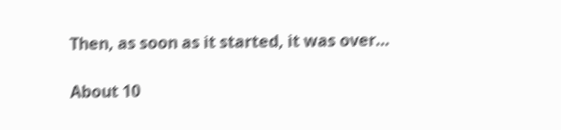Then, as soon as it started, it was over…

About 10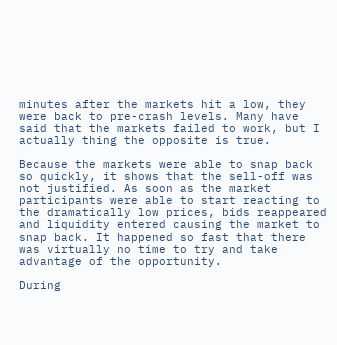minutes after the markets hit a low, they were back to pre-crash levels. Many have said that the markets failed to work, but I actually thing the opposite is true.

Because the markets were able to snap back so quickly, it shows that the sell-off was not justified. As soon as the market participants were able to start reacting to the dramatically low prices, bids reappeared and liquidity entered causing the market to snap back. It happened so fast that there was virtually no time to try and take advantage of the opportunity.

During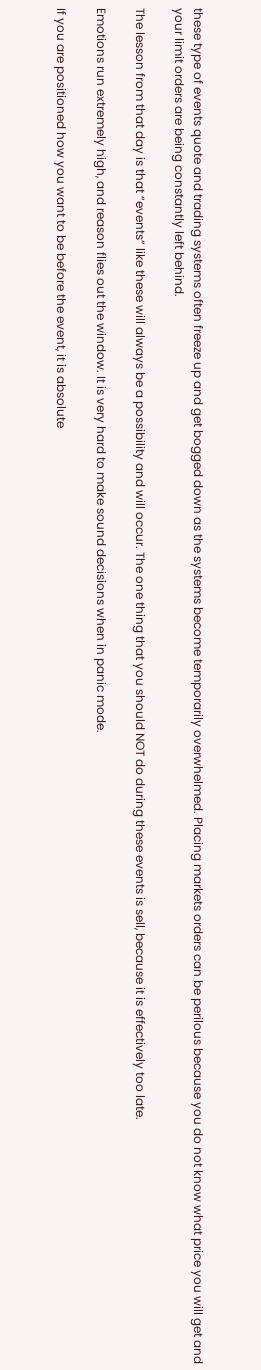these type of events quote and trading systems often freeze up and get bogged down as the systems become temporarily overwhelmed. Placing markets orders can be perilous because you do not know what price you will get and your limit orders are being constantly left behind.

The lesson from that day is that “events” like these will always be a possibility and will occur. The one thing that you should NOT do during these events is sell, because it is effectively too late.

Emotions run extremely high, and reason flies out the window. It is very hard to make sound decisions when in panic mode.

If you are positioned how you want to be before the event, it is absolute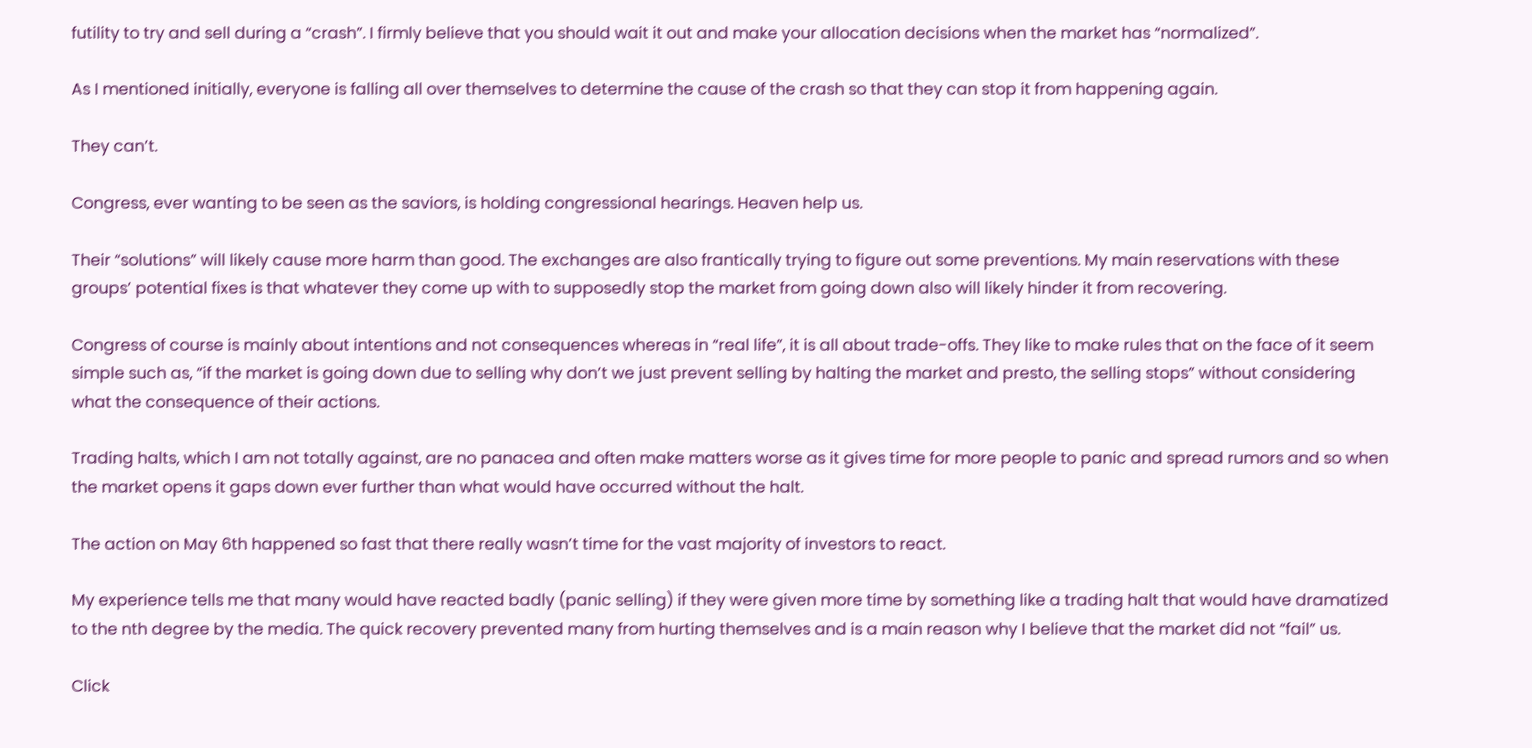futility to try and sell during a “crash”. I firmly believe that you should wait it out and make your allocation decisions when the market has “normalized”.

As I mentioned initially, everyone is falling all over themselves to determine the cause of the crash so that they can stop it from happening again.

They can’t.

Congress, ever wanting to be seen as the saviors, is holding congressional hearings. Heaven help us.

Their “solutions” will likely cause more harm than good. The exchanges are also frantically trying to figure out some preventions. My main reservations with these groups’ potential fixes is that whatever they come up with to supposedly stop the market from going down also will likely hinder it from recovering.

Congress of course is mainly about intentions and not consequences whereas in “real life”, it is all about trade-offs. They like to make rules that on the face of it seem simple such as, “if the market is going down due to selling why don’t we just prevent selling by halting the market and presto, the selling stops” without considering what the consequence of their actions.

Trading halts, which I am not totally against, are no panacea and often make matters worse as it gives time for more people to panic and spread rumors and so when the market opens it gaps down ever further than what would have occurred without the halt.

The action on May 6th happened so fast that there really wasn’t time for the vast majority of investors to react.

My experience tells me that many would have reacted badly (panic selling) if they were given more time by something like a trading halt that would have dramatized to the nth degree by the media. The quick recovery prevented many from hurting themselves and is a main reason why I believe that the market did not “fail” us.

Click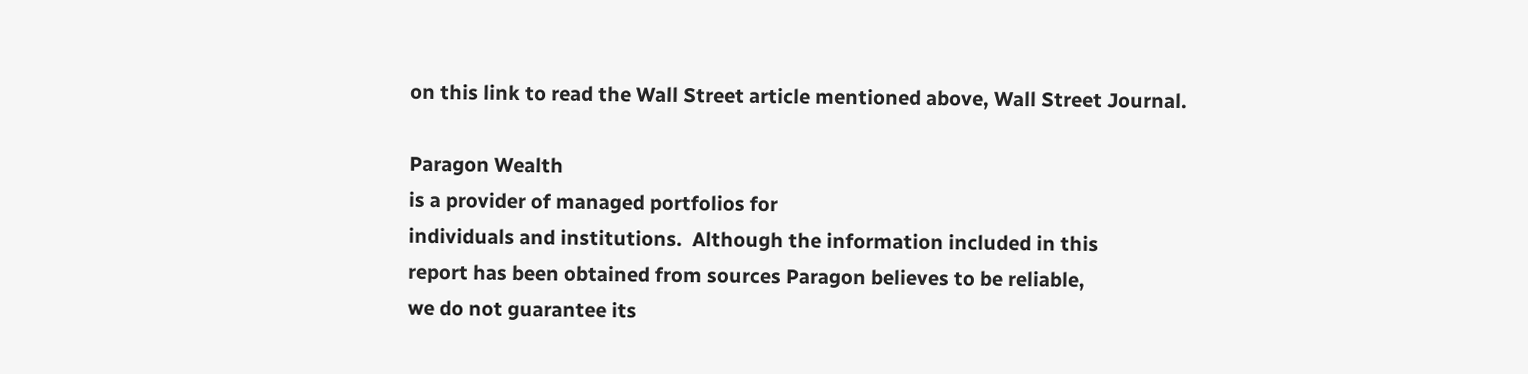on this link to read the Wall Street article mentioned above, Wall Street Journal.

Paragon Wealth
is a provider of managed portfolios for
individuals and institutions.  Although the information included in this
report has been obtained from sources Paragon believes to be reliable,
we do not guarantee its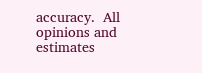accuracy.  All opinions and estimates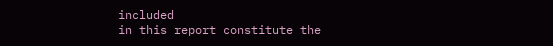included
in this report constitute the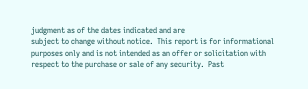judgment as of the dates indicated and are
subject to change without notice.  This report is for informational
purposes only and is not intended as an offer or solicitation with
respect to the purchase or sale of any security.  Past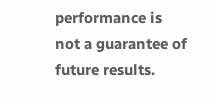performance is
not a guarantee of future results.